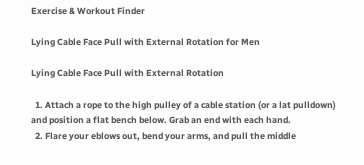Exercise & Workout Finder

Lying Cable Face Pull with External Rotation for Men

Lying Cable Face Pull with External Rotation

  1. Attach a rope to the high pulley of a cable station (or a lat pulldown) and position a flat bench below. Grab an end with each hand.
  2. Flare your eblows out, bend your arms, and pull the middle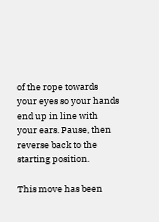of the rope towards your eyes so your hands end up in line with your ears. Pause, then reverse back to the starting position.

This move has been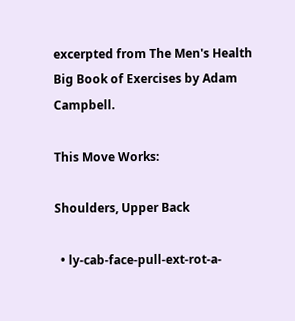excerpted from The Men's Health Big Book of Exercises by Adam Campbell.

This Move Works:

Shoulders, Upper Back

  • ly-cab-face-pull-ext-rot-a-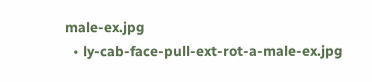male-ex.jpg
  • ly-cab-face-pull-ext-rot-a-male-ex.jpg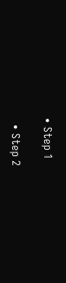• Step 1

  • Step 2